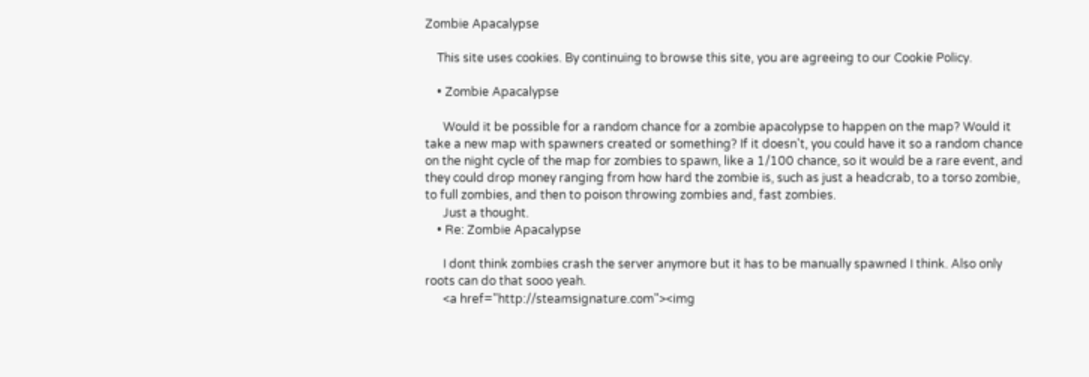Zombie Apacalypse

    This site uses cookies. By continuing to browse this site, you are agreeing to our Cookie Policy.

    • Zombie Apacalypse

      Would it be possible for a random chance for a zombie apacolypse to happen on the map? Would it take a new map with spawners created or something? If it doesn't, you could have it so a random chance on the night cycle of the map for zombies to spawn, like a 1/100 chance, so it would be a rare event, and they could drop money ranging from how hard the zombie is, such as just a headcrab, to a torso zombie, to full zombies, and then to poison throwing zombies and, fast zombies.
      Just a thought.
    • Re: Zombie Apacalypse

      I dont think zombies crash the server anymore but it has to be manually spawned I think. Also only roots can do that sooo yeah.
      <a href="http://steamsignature.com"><img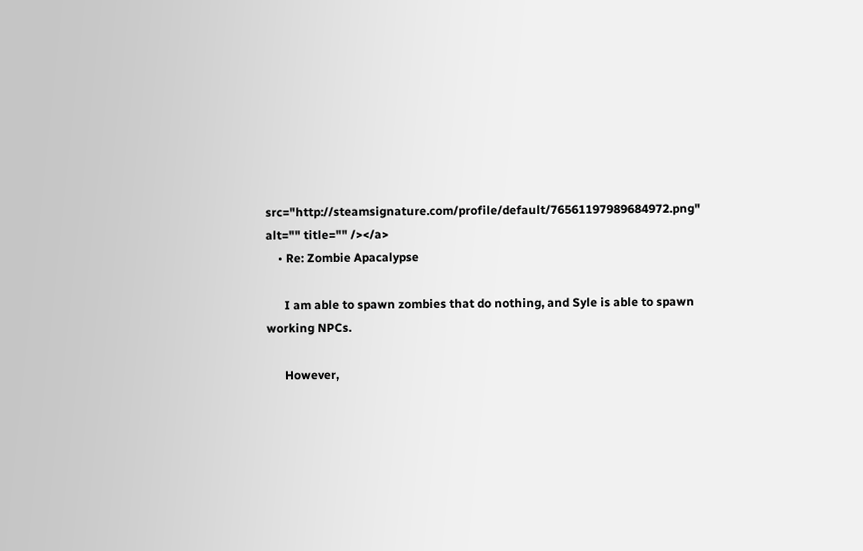src="http://steamsignature.com/profile/default/76561197989684972.png" alt="" title="" /></a>
    • Re: Zombie Apacalypse

      I am able to spawn zombies that do nothing, and Syle is able to spawn working NPCs.

      However,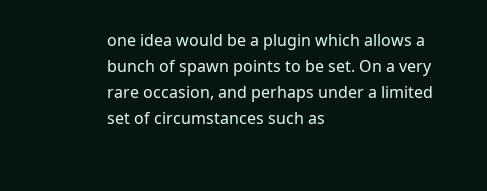one idea would be a plugin which allows a bunch of spawn points to be set. On a very rare occasion, and perhaps under a limited set of circumstances such as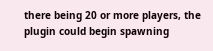there being 20 or more players, the plugin could begin spawning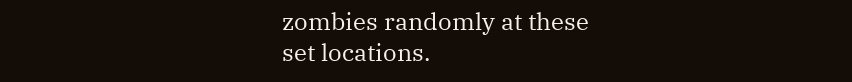zombies randomly at these set locations.